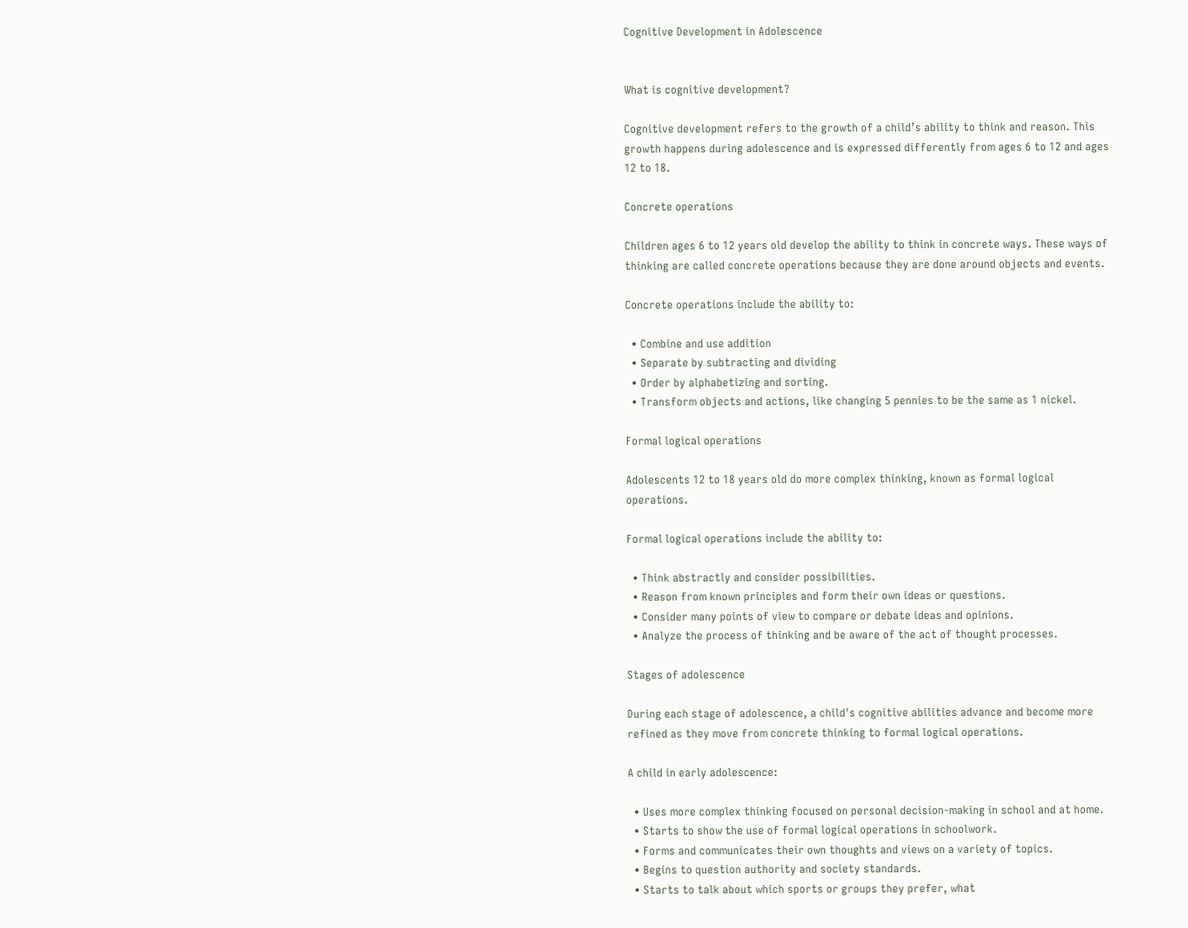Cognitive Development in Adolescence


What is cognitive development?

Cognitive development refers to the growth of a child’s ability to think and reason. This growth happens during adolescence and is expressed differently from ages 6 to 12 and ages 12 to 18.

Concrete operations

Children ages 6 to 12 years old develop the ability to think in concrete ways. These ways of thinking are called concrete operations because they are done around objects and events.

Concrete operations include the ability to:

  • Combine and use addition
  • Separate by subtracting and dividing
  • Order by alphabetizing and sorting.
  • Transform objects and actions, like changing 5 pennies to be the same as 1 nickel.

Formal logical operations

Adolescents 12 to 18 years old do more complex thinking, known as formal logical operations.

Formal logical operations include the ability to:

  • Think abstractly and consider possibilities.
  • Reason from known principles and form their own ideas or questions.
  • Consider many points of view to compare or debate ideas and opinions.
  • Analyze the process of thinking and be aware of the act of thought processes.

Stages of adolescence

During each stage of adolescence, a child's cognitive abilities advance and become more refined as they move from concrete thinking to formal logical operations.

A child in early adolescence:

  • Uses more complex thinking focused on personal decision-making in school and at home.
  • Starts to show the use of formal logical operations in schoolwork.
  • Forms and communicates their own thoughts and views on a variety of topics.
  • Begins to question authority and society standards.
  • Starts to talk about which sports or groups they prefer, what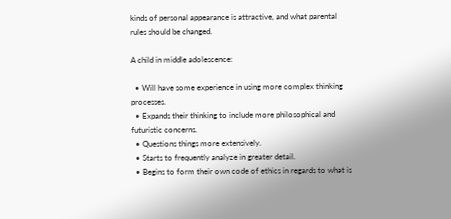kinds of personal appearance is attractive, and what parental rules should be changed.

A child in middle adolescence:

  • Will have some experience in using more complex thinking processes.
  • Expands their thinking to include more philosophical and futuristic concerns.
  • Questions things more extensively.
  • Starts to frequently analyze in greater detail.
  • Begins to form their own code of ethics in regards to what is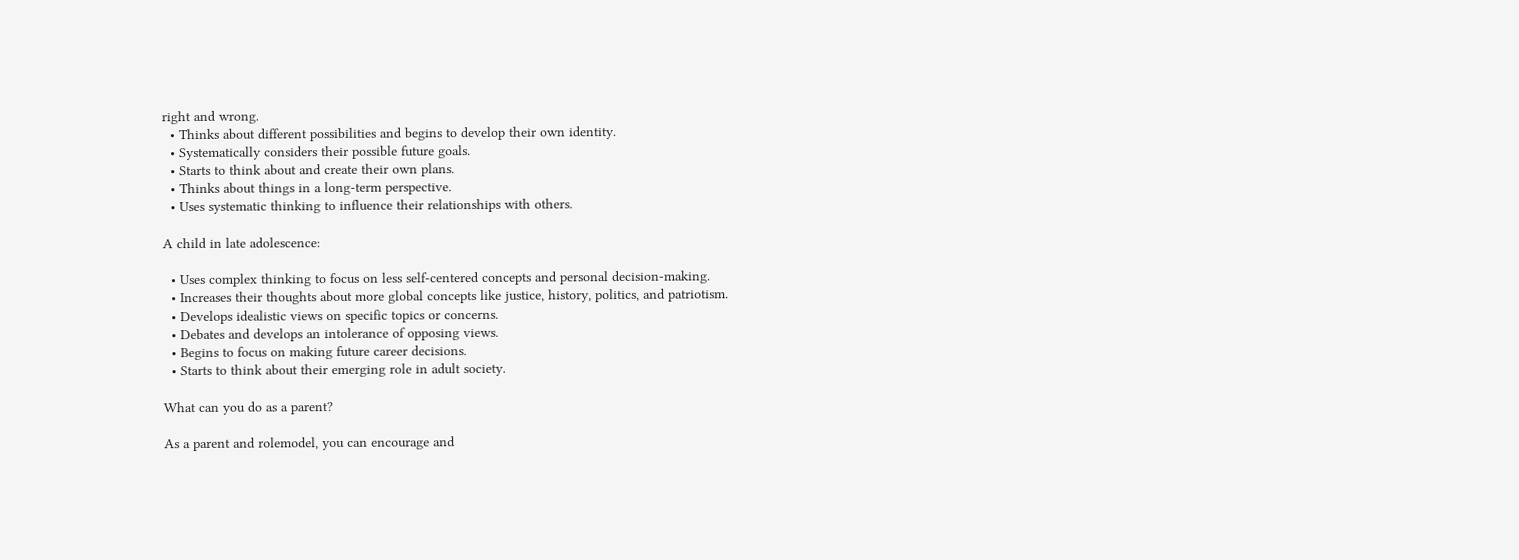right and wrong.
  • Thinks about different possibilities and begins to develop their own identity.
  • Systematically considers their possible future goals.
  • Starts to think about and create their own plans.
  • Thinks about things in a long-term perspective.
  • Uses systematic thinking to influence their relationships with others.

A child in late adolescence:

  • Uses complex thinking to focus on less self-centered concepts and personal decision-making.
  • Increases their thoughts about more global concepts like justice, history, politics, and patriotism.
  • Develops idealistic views on specific topics or concerns.
  • Debates and develops an intolerance of opposing views.
  • Begins to focus on making future career decisions.
  • Starts to think about their emerging role in adult society.

What can you do as a parent?

As a parent and rolemodel, you can encourage and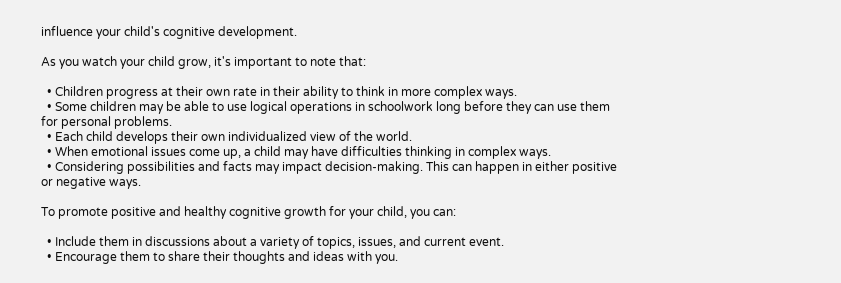influence your child's cognitive development.

As you watch your child grow, it's important to note that:

  • Children progress at their own rate in their ability to think in more complex ways.
  • Some children may be able to use logical operations in schoolwork long before they can use them for personal problems.
  • Each child develops their own individualized view of the world.
  • When emotional issues come up, a child may have difficulties thinking in complex ways.
  • Considering possibilities and facts may impact decision-making. This can happen in either positive or negative ways.

To promote positive and healthy cognitive growth for your child, you can:

  • Include them in discussions about a variety of topics, issues, and current event.
  • Encourage them to share their thoughts and ideas with you.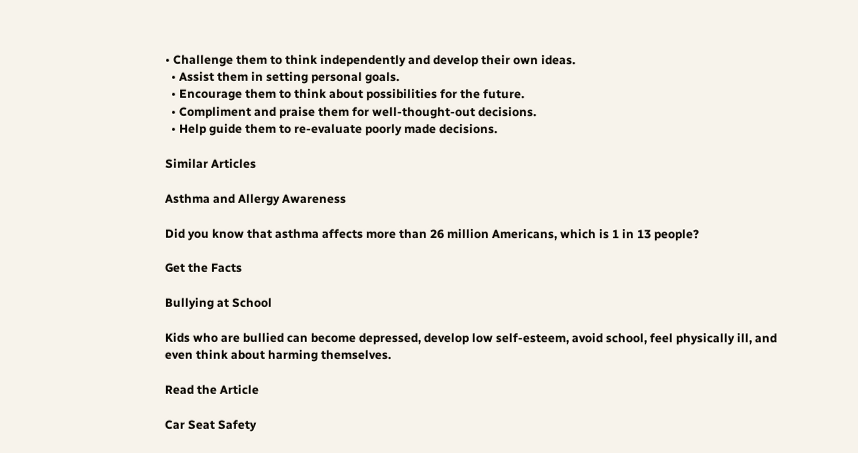• Challenge them to think independently and develop their own ideas.
  • Assist them in setting personal goals.
  • Encourage them to think about possibilities for the future.
  • Compliment and praise them for well-thought-out decisions.
  • Help guide them to re-evaluate poorly made decisions.

Similar Articles

Asthma and Allergy Awareness

Did you know that asthma affects more than 26 million Americans, which is 1 in 13 people?

Get the Facts

Bullying at School

Kids who are bullied can become depressed, develop low self-esteem, avoid school, feel physically ill, and even think about harming themselves.

Read the Article

Car Seat Safety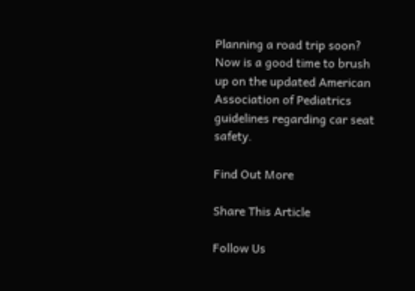Planning a road trip soon? Now is a good time to brush up on the updated American Association of Pediatrics guidelines regarding car seat safety.

Find Out More

Share This Article

Follow Us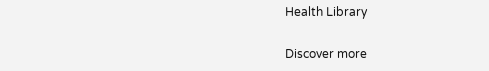Health Library

Discover more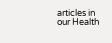articles in our Health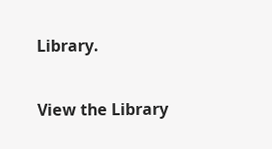Library.

View the Library